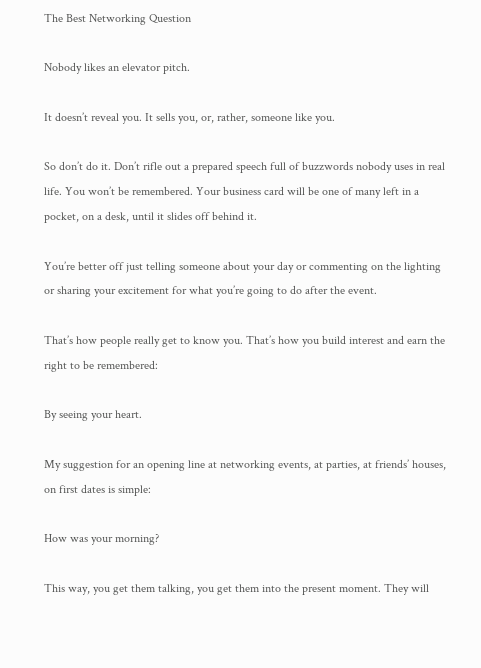The Best Networking Question

Nobody likes an elevator pitch.

It doesn’t reveal you. It sells you, or, rather, someone like you.

So don’t do it. Don’t rifle out a prepared speech full of buzzwords nobody uses in real life. You won’t be remembered. Your business card will be one of many left in a pocket, on a desk, until it slides off behind it.

You’re better off just telling someone about your day or commenting on the lighting or sharing your excitement for what you’re going to do after the event.

That’s how people really get to know you. That’s how you build interest and earn the right to be remembered:

By seeing your heart.

My suggestion for an opening line at networking events, at parties, at friends’ houses, on first dates is simple:

How was your morning?

This way, you get them talking, you get them into the present moment. They will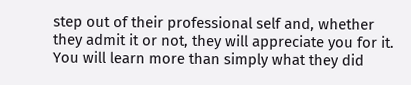step out of their professional self and, whether they admit it or not, they will appreciate you for it. You will learn more than simply what they did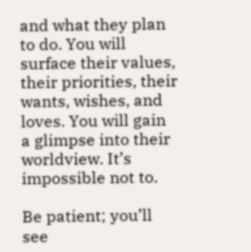and what they plan to do. You will surface their values, their priorities, their wants, wishes, and loves. You will gain a glimpse into their worldview. It’s impossible not to.

Be patient; you’ll see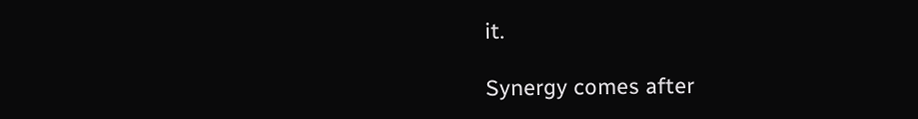it.

Synergy comes after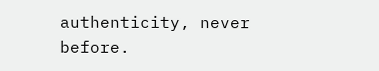authenticity, never before.